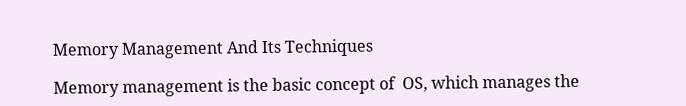Memory Management And Its Techniques

Memory management is the basic concept of  OS, which manages the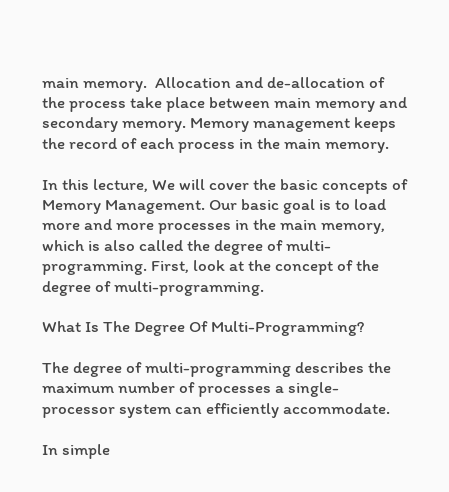main memory.  Allocation and de-allocation of the process take place between main memory and secondary memory. Memory management keeps the record of each process in the main memory.

In this lecture, We will cover the basic concepts of Memory Management. Our basic goal is to load more and more processes in the main memory, which is also called the degree of multi-programming. First, look at the concept of the degree of multi-programming.

What Is The Degree Of Multi-Programming?

The degree of multi-programming describes the maximum number of processes a single-processor system can efficiently accommodate.

In simple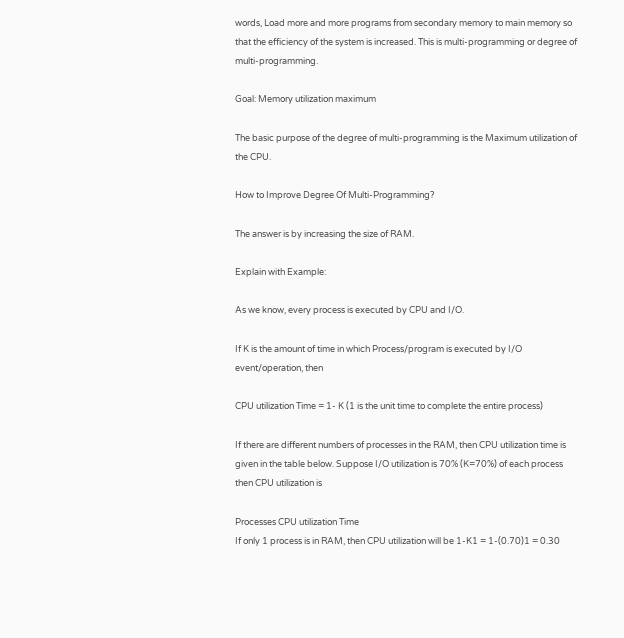words, Load more and more programs from secondary memory to main memory so that the efficiency of the system is increased. This is multi-programming or degree of multi-programming.

Goal: Memory utilization maximum

The basic purpose of the degree of multi-programming is the Maximum utilization of the CPU.

How to Improve Degree Of Multi-Programming?

The answer is by increasing the size of RAM.

Explain with Example:

As we know, every process is executed by CPU and I/O.

If K is the amount of time in which Process/program is executed by I/O event/operation, then

CPU utilization Time = 1- K (1 is the unit time to complete the entire process)

If there are different numbers of processes in the RAM, then CPU utilization time is given in the table below. Suppose I/O utilization is 70% (K=70%) of each process then CPU utilization is

Processes CPU utilization Time
If only 1 process is in RAM, then CPU utilization will be 1-K1 = 1-(0.70)1 = 0.30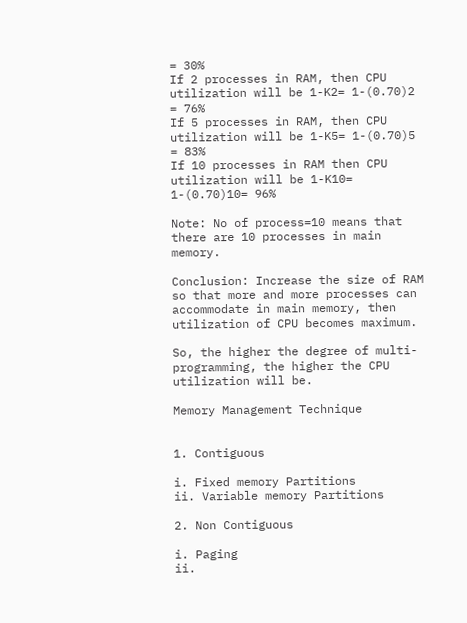= 30%
If 2 processes in RAM, then CPU utilization will be 1-K2= 1-(0.70)2 = 76%
If 5 processes in RAM, then CPU utilization will be 1-K5= 1-(0.70)5 = 83%
If 10 processes in RAM then CPU utilization will be 1-K10= 1-(0.70)10= 96%

Note: No of process=10 means that there are 10 processes in main memory.

Conclusion: Increase the size of RAM so that more and more processes can accommodate in main memory, then utilization of CPU becomes maximum.

So, the higher the degree of multi-programming, the higher the CPU utilization will be.

Memory Management Technique


1. Contiguous

i. Fixed memory Partitions
ii. Variable memory Partitions

2. Non Contiguous

i. Paging
ii.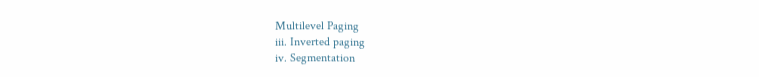Multilevel Paging
iii. Inverted paging
iv. Segmentation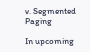v. Segmented Paging

In upcoming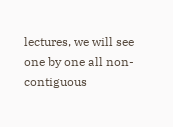lectures, we will see one by one all non-contiguous